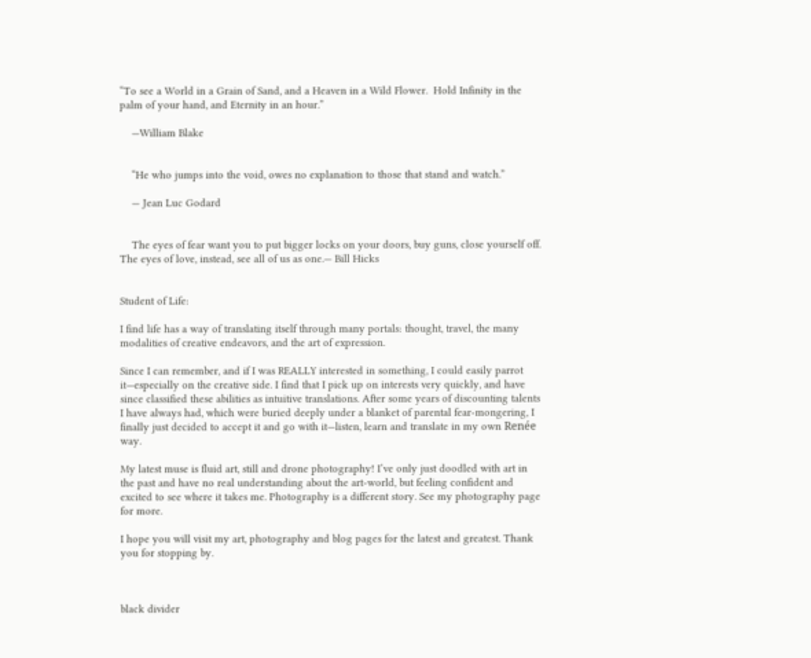“To see a World in a Grain of Sand, and a Heaven in a Wild Flower.  Hold Infinity in the palm of your hand, and Eternity in an hour.”

    —William Blake


    “He who jumps into the void, owes no explanation to those that stand and watch.”

    — Jean Luc Godard


    The eyes of fear want you to put bigger locks on your doors, buy guns, close yourself off. The eyes of love, instead, see all of us as one.— Bill Hicks


Student of Life:

I find life has a way of translating itself through many portals: thought, travel, the many modalities of creative endeavors, and the art of expression.

Since I can remember, and if I was REALLY interested in something, I could easily parrot it—especially on the creative side. I find that I pick up on interests very quickly, and have since classified these abilities as intuitive translations. After some years of discounting talents I have always had, which were buried deeply under a blanket of parental fear-mongering, I finally just decided to accept it and go with it—listen, learn and translate in my own Renée way.

My latest muse is fluid art, still and drone photography! I’ve only just doodled with art in the past and have no real understanding about the art-world, but feeling confident and excited to see where it takes me. Photography is a different story. See my photography page for more.

I hope you will visit my art, photography and blog pages for the latest and greatest. Thank you for stopping by.



black divider